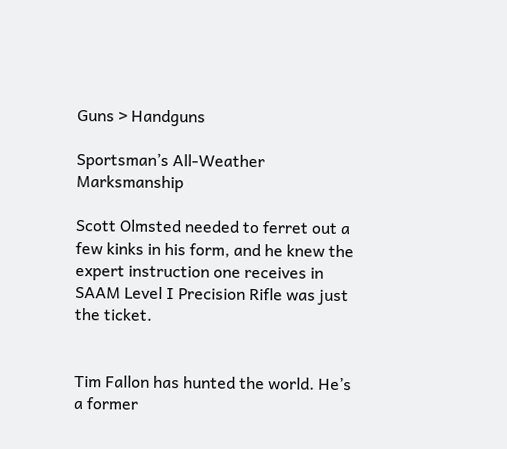Guns > Handguns

Sportsman’s All-Weather Marksmanship

Scott Olmsted needed to ferret out a few kinks in his form, and he knew the expert instruction one receives in SAAM Level I Precision Rifle was just the ticket.


Tim Fallon has hunted the world. He’s a former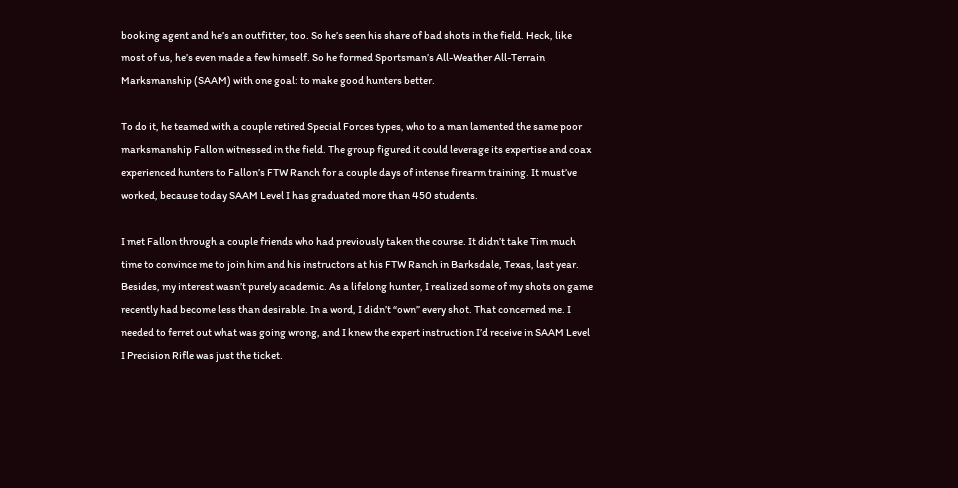booking agent and he’s an outfitter, too. So he’s seen his share of bad shots in the field. Heck, like most of us, he’s even made a few himself. So he formed Sportsman’s All-Weather All-Terrain Marksmanship (SAAM) with one goal: to make good hunters better.

To do it, he teamed with a couple retired Special Forces types, who to a man lamented the same poor marksmanship Fallon witnessed in the field. The group figured it could leverage its expertise and coax experienced hunters to Fallon’s FTW Ranch for a couple days of intense firearm training. It must’ve worked, because today SAAM Level I has graduated more than 450 students.

I met Fallon through a couple friends who had previously taken the course. It didn’t take Tim much time to convince me to join him and his instructors at his FTW Ranch in Barksdale, Texas, last year. Besides, my interest wasn’t purely academic. As a lifelong hunter, I realized some of my shots on game recently had become less than desirable. In a word, I didn’t “own” every shot. That concerned me. I needed to ferret out what was going wrong, and I knew the expert instruction I’d receive in SAAM Level I Precision Rifle was just the ticket.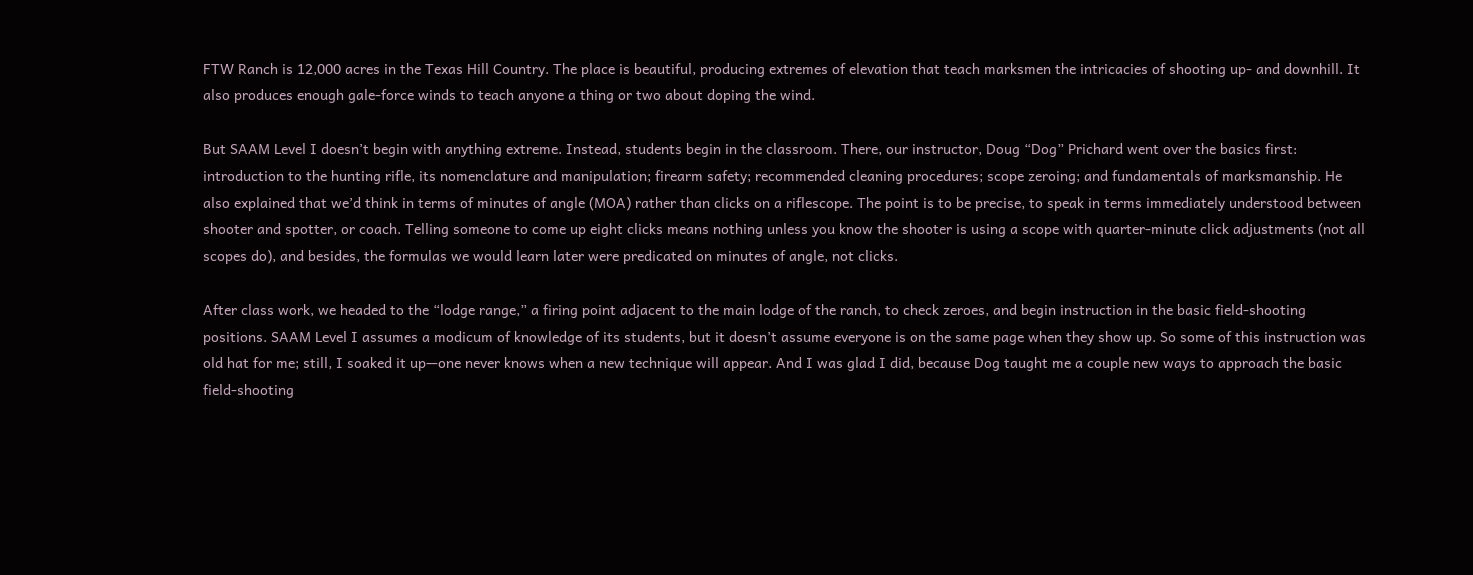FTW Ranch is 12,000 acres in the Texas Hill Country. The place is beautiful, producing extremes of elevation that teach marksmen the intricacies of shooting up- and downhill. It also produces enough gale-force winds to teach anyone a thing or two about doping the wind.

But SAAM Level I doesn’t begin with anything extreme. Instead, students begin in the classroom. There, our instructor, Doug “Dog” Prichard went over the basics first: introduction to the hunting rifle, its nomenclature and manipulation; firearm safety; recommended cleaning procedures; scope zeroing; and fundamentals of marksmanship. He also explained that we’d think in terms of minutes of angle (MOA) rather than clicks on a riflescope. The point is to be precise, to speak in terms immediately understood between shooter and spotter, or coach. Telling someone to come up eight clicks means nothing unless you know the shooter is using a scope with quarter-minute click adjustments (not all scopes do), and besides, the formulas we would learn later were predicated on minutes of angle, not clicks.

After class work, we headed to the “lodge range,” a firing point adjacent to the main lodge of the ranch, to check zeroes, and begin instruction in the basic field-shooting positions. SAAM Level I assumes a modicum of knowledge of its students, but it doesn’t assume everyone is on the same page when they show up. So some of this instruction was old hat for me; still, I soaked it up—one never knows when a new technique will appear. And I was glad I did, because Dog taught me a couple new ways to approach the basic field-shooting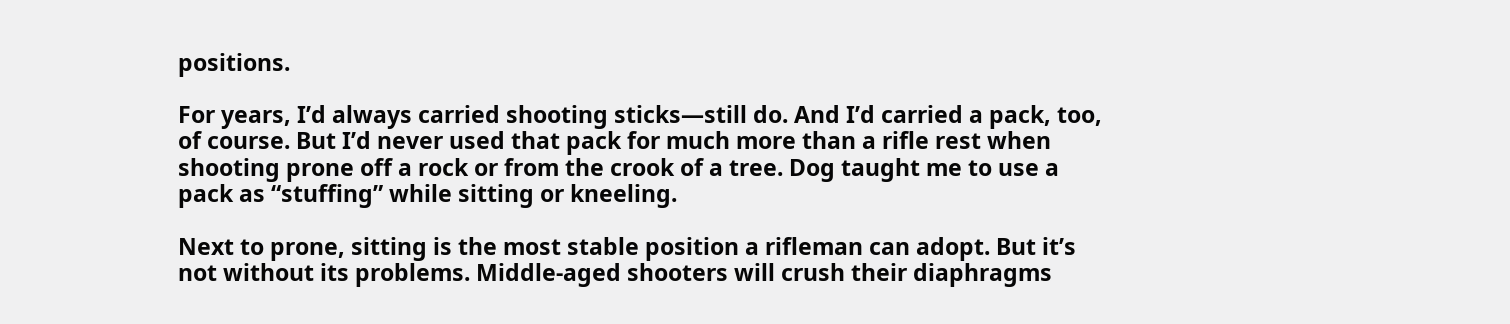positions.

For years, I’d always carried shooting sticks—still do. And I’d carried a pack, too, of course. But I’d never used that pack for much more than a rifle rest when shooting prone off a rock or from the crook of a tree. Dog taught me to use a pack as “stuffing” while sitting or kneeling.

Next to prone, sitting is the most stable position a rifleman can adopt. But it’s not without its problems. Middle-aged shooters will crush their diaphragms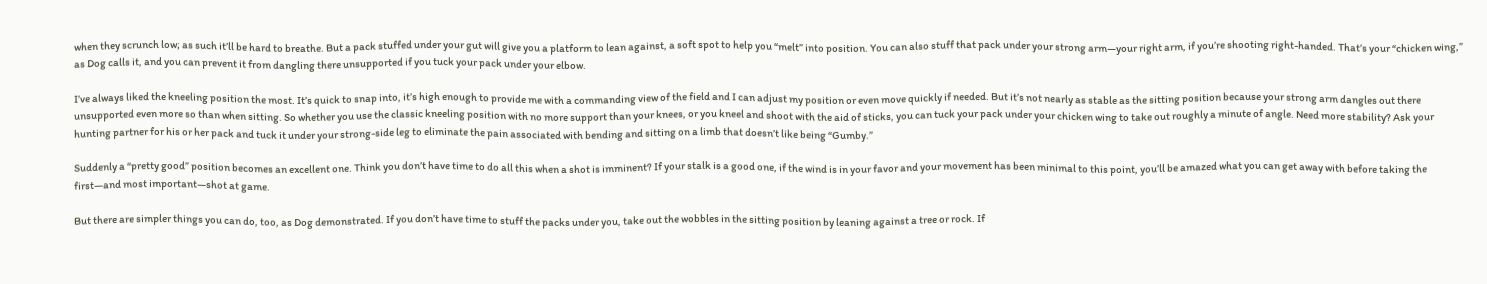when they scrunch low; as such it’ll be hard to breathe. But a pack stuffed under your gut will give you a platform to lean against, a soft spot to help you “melt” into position. You can also stuff that pack under your strong arm—your right arm, if you’re shooting right-handed. That’s your “chicken wing,” as Dog calls it, and you can prevent it from dangling there unsupported if you tuck your pack under your elbow.

I’ve always liked the kneeling position the most. It’s quick to snap into, it’s high enough to provide me with a commanding view of the field and I can adjust my position or even move quickly if needed. But it’s not nearly as stable as the sitting position because your strong arm dangles out there unsupported even more so than when sitting. So whether you use the classic kneeling position with no more support than your knees, or you kneel and shoot with the aid of sticks, you can tuck your pack under your chicken wing to take out roughly a minute of angle. Need more stability? Ask your hunting partner for his or her pack and tuck it under your strong-side leg to eliminate the pain associated with bending and sitting on a limb that doesn’t like being “Gumby.”

Suddenly a “pretty good” position becomes an excellent one. Think you don’t have time to do all this when a shot is imminent? If your stalk is a good one, if the wind is in your favor and your movement has been minimal to this point, you’ll be amazed what you can get away with before taking the first—and most important—shot at game.

But there are simpler things you can do, too, as Dog demonstrated. If you don’t have time to stuff the packs under you, take out the wobbles in the sitting position by leaning against a tree or rock. If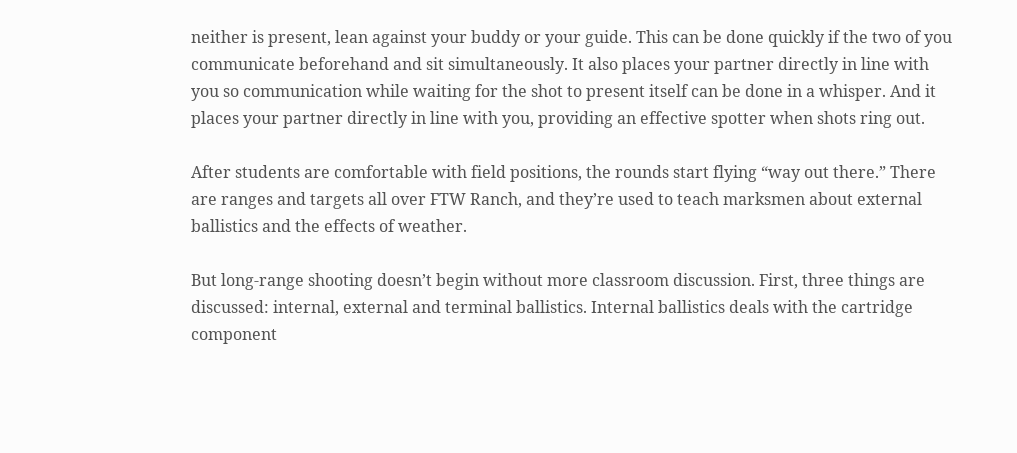neither is present, lean against your buddy or your guide. This can be done quickly if the two of you communicate beforehand and sit simultaneously. It also places your partner directly in line with you so communication while waiting for the shot to present itself can be done in a whisper. And it places your partner directly in line with you, providing an effective spotter when shots ring out.

After students are comfortable with field positions, the rounds start flying “way out there.” There are ranges and targets all over FTW Ranch, and they’re used to teach marksmen about external ballistics and the effects of weather.

But long-range shooting doesn’t begin without more classroom discussion. First, three things are discussed: internal, external and terminal ballistics. Internal ballistics deals with the cartridge component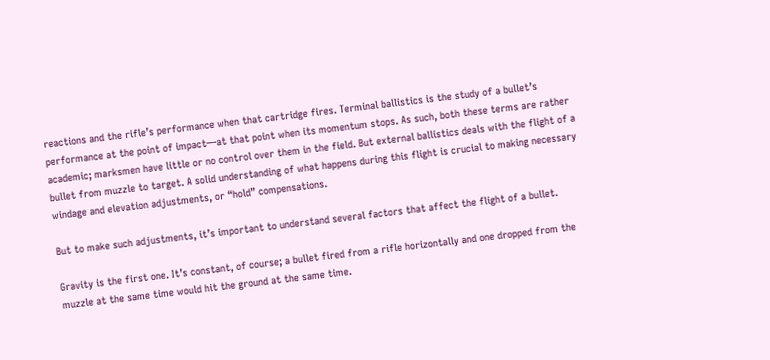reactions and the rifle’s performance when that cartridge fires. Terminal ballistics is the study of a bullet’s performance at the point of impact—at that point when its momentum stops. As such, both these terms are rather academic; marksmen have little or no control over them in the field. But external ballistics deals with the flight of a bullet from muzzle to target. A solid understanding of what happens during this flight is crucial to making necessary windage and elevation adjustments, or “hold” compensations.

But to make such adjustments, it’s important to understand several factors that affect the flight of a bullet.

Gravity is the first one. It’s constant, of course; a bullet fired from a rifle horizontally and one dropped from the muzzle at the same time would hit the ground at the same time.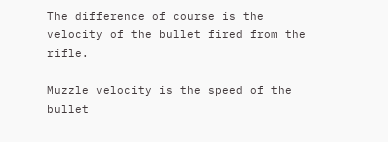The difference of course is the velocity of the bullet fired from the rifle.

Muzzle velocity is the speed of the bullet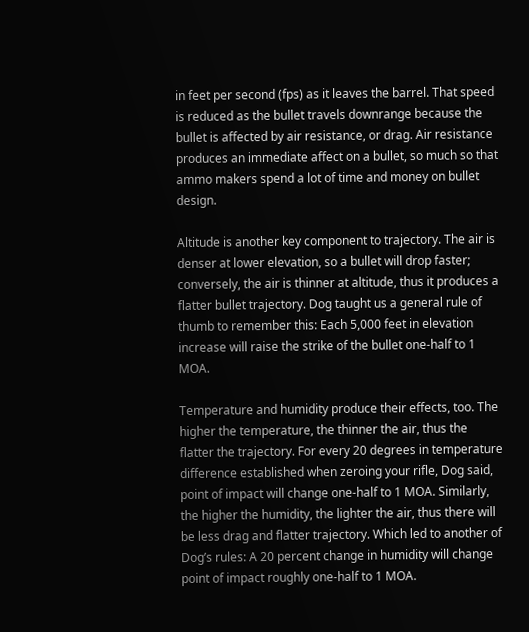in feet per second (fps) as it leaves the barrel. That speed is reduced as the bullet travels downrange because the bullet is affected by air resistance, or drag. Air resistance produces an immediate affect on a bullet, so much so that ammo makers spend a lot of time and money on bullet design.

Altitude is another key component to trajectory. The air is denser at lower elevation, so a bullet will drop faster; conversely, the air is thinner at altitude, thus it produces a flatter bullet trajectory. Dog taught us a general rule of thumb to remember this: Each 5,000 feet in elevation increase will raise the strike of the bullet one-half to 1 MOA.

Temperature and humidity produce their effects, too. The higher the temperature, the thinner the air, thus the flatter the trajectory. For every 20 degrees in temperature difference established when zeroing your rifle, Dog said, point of impact will change one-half to 1 MOA. Similarly, the higher the humidity, the lighter the air, thus there will be less drag and flatter trajectory. Which led to another of Dog’s rules: A 20 percent change in humidity will change point of impact roughly one-half to 1 MOA.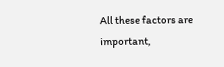All these factors are important,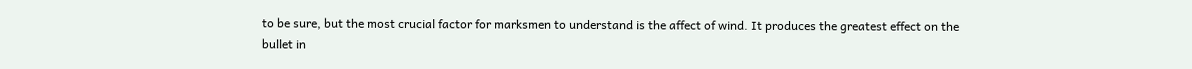to be sure, but the most crucial factor for marksmen to understand is the affect of wind. It produces the greatest effect on the bullet in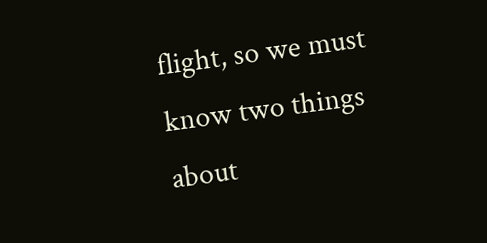flight, so we must know two things about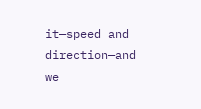it—speed and direction—and we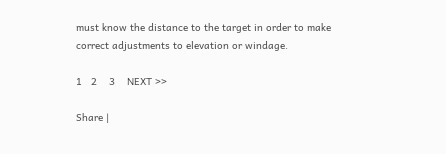must know the distance to the target in order to make correct adjustments to elevation or windage.

1   2    3    NEXT >>

Share |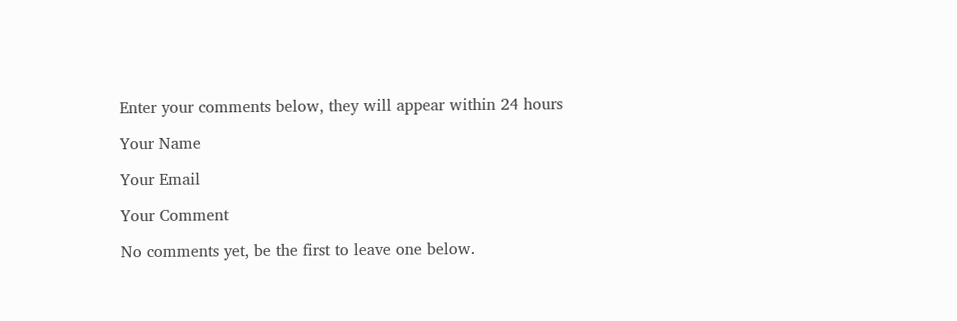Enter your comments below, they will appear within 24 hours

Your Name

Your Email

Your Comment

No comments yet, be the first to leave one below.